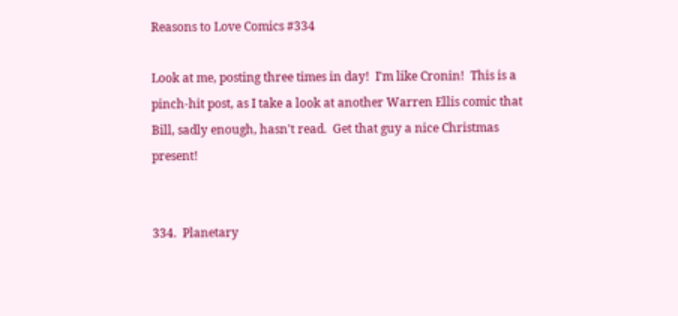Reasons to Love Comics #334

Look at me, posting three times in day!  I'm like Cronin!  This is a pinch-hit post, as I take a look at another Warren Ellis comic that Bill, sadly enough, hasn't read.  Get that guy a nice Christmas present!


334.  Planetary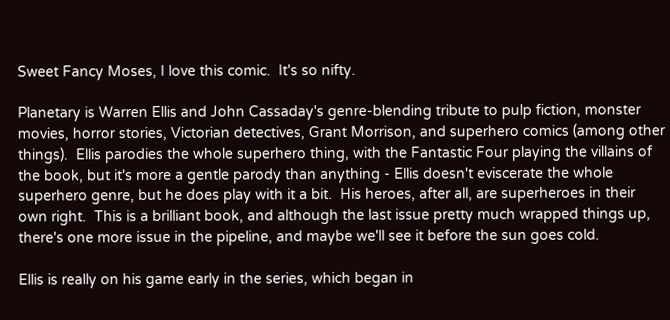Sweet Fancy Moses, I love this comic.  It's so nifty.

Planetary is Warren Ellis and John Cassaday's genre-blending tribute to pulp fiction, monster movies, horror stories, Victorian detectives, Grant Morrison, and superhero comics (among other things).  Ellis parodies the whole superhero thing, with the Fantastic Four playing the villains of the book, but it's more a gentle parody than anything - Ellis doesn't eviscerate the whole superhero genre, but he does play with it a bit.  His heroes, after all, are superheroes in their own right.  This is a brilliant book, and although the last issue pretty much wrapped things up, there's one more issue in the pipeline, and maybe we'll see it before the sun goes cold.

Ellis is really on his game early in the series, which began in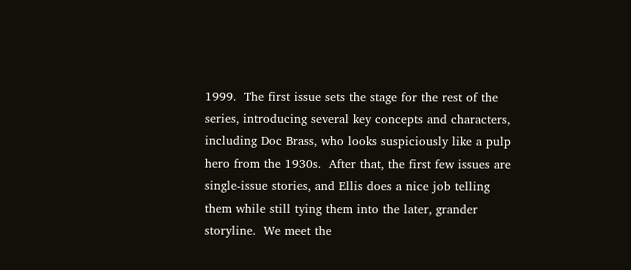1999.  The first issue sets the stage for the rest of the series, introducing several key concepts and characters, including Doc Brass, who looks suspiciously like a pulp hero from the 1930s.  After that, the first few issues are single-issue stories, and Ellis does a nice job telling them while still tying them into the later, grander storyline.  We meet the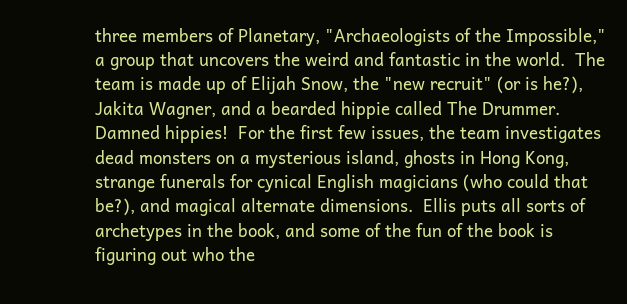three members of Planetary, "Archaeologists of the Impossible," a group that uncovers the weird and fantastic in the world.  The team is made up of Elijah Snow, the "new recruit" (or is he?), Jakita Wagner, and a bearded hippie called The Drummer.  Damned hippies!  For the first few issues, the team investigates dead monsters on a mysterious island, ghosts in Hong Kong, strange funerals for cynical English magicians (who could that be?), and magical alternate dimensions.  Ellis puts all sorts of archetypes in the book, and some of the fun of the book is figuring out who the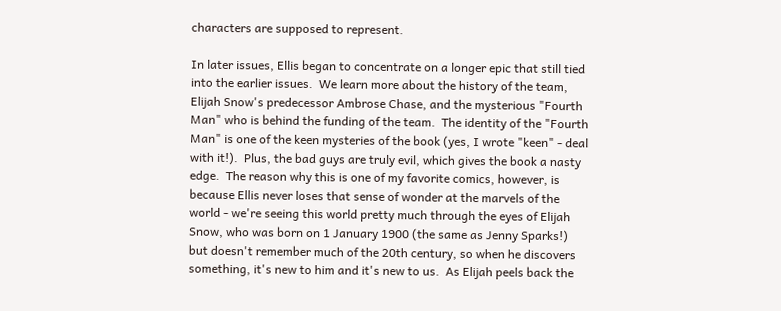characters are supposed to represent.

In later issues, Ellis began to concentrate on a longer epic that still tied into the earlier issues.  We learn more about the history of the team, Elijah Snow's predecessor Ambrose Chase, and the mysterious "Fourth Man" who is behind the funding of the team.  The identity of the "Fourth Man" is one of the keen mysteries of the book (yes, I wrote "keen" - deal with it!).  Plus, the bad guys are truly evil, which gives the book a nasty edge.  The reason why this is one of my favorite comics, however, is because Ellis never loses that sense of wonder at the marvels of the world - we're seeing this world pretty much through the eyes of Elijah Snow, who was born on 1 January 1900 (the same as Jenny Sparks!) but doesn't remember much of the 20th century, so when he discovers something, it's new to him and it's new to us.  As Elijah peels back the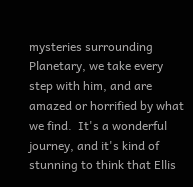mysteries surrounding Planetary, we take every step with him, and are amazed or horrified by what we find.  It's a wonderful journey, and it's kind of stunning to think that Ellis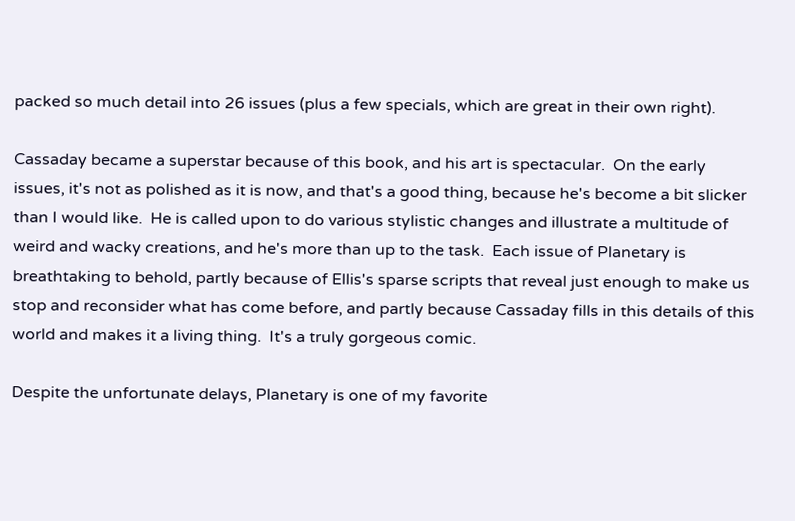packed so much detail into 26 issues (plus a few specials, which are great in their own right).

Cassaday became a superstar because of this book, and his art is spectacular.  On the early issues, it's not as polished as it is now, and that's a good thing, because he's become a bit slicker than I would like.  He is called upon to do various stylistic changes and illustrate a multitude of weird and wacky creations, and he's more than up to the task.  Each issue of Planetary is breathtaking to behold, partly because of Ellis's sparse scripts that reveal just enough to make us stop and reconsider what has come before, and partly because Cassaday fills in this details of this world and makes it a living thing.  It's a truly gorgeous comic.

Despite the unfortunate delays, Planetary is one of my favorite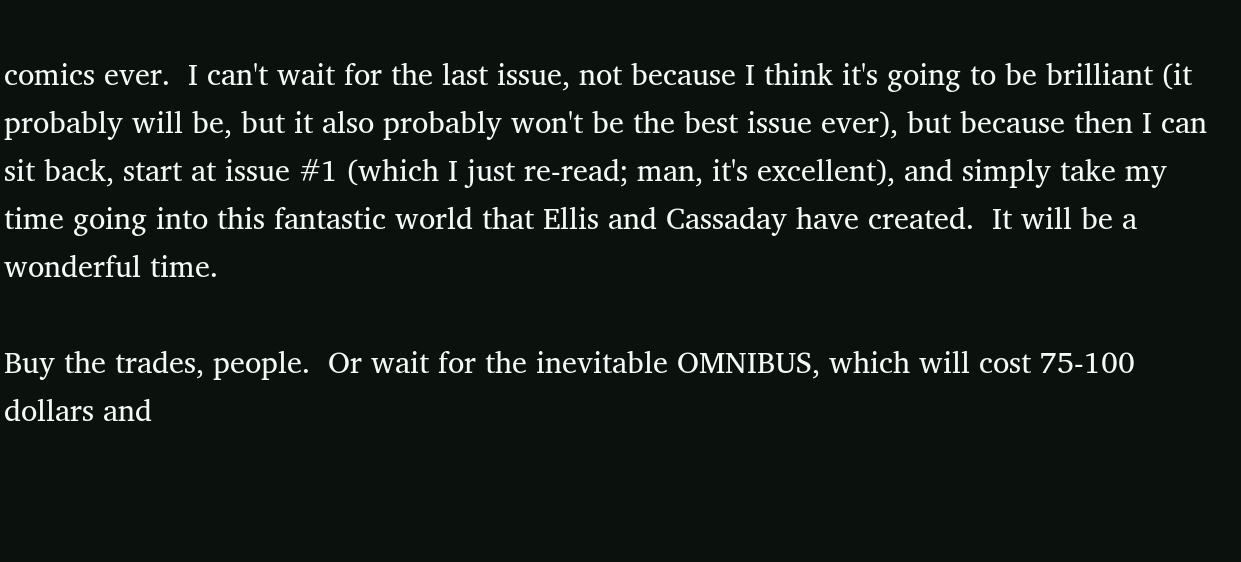comics ever.  I can't wait for the last issue, not because I think it's going to be brilliant (it probably will be, but it also probably won't be the best issue ever), but because then I can sit back, start at issue #1 (which I just re-read; man, it's excellent), and simply take my time going into this fantastic world that Ellis and Cassaday have created.  It will be a wonderful time.

Buy the trades, people.  Or wait for the inevitable OMNIBUS, which will cost 75-100 dollars and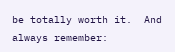be totally worth it.  And always remember: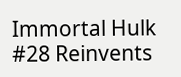Immortal Hulk #28 Reinvents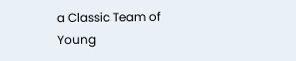a Classic Team of Young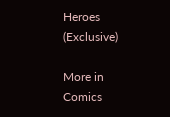Heroes (Exclusive)

More in Comics